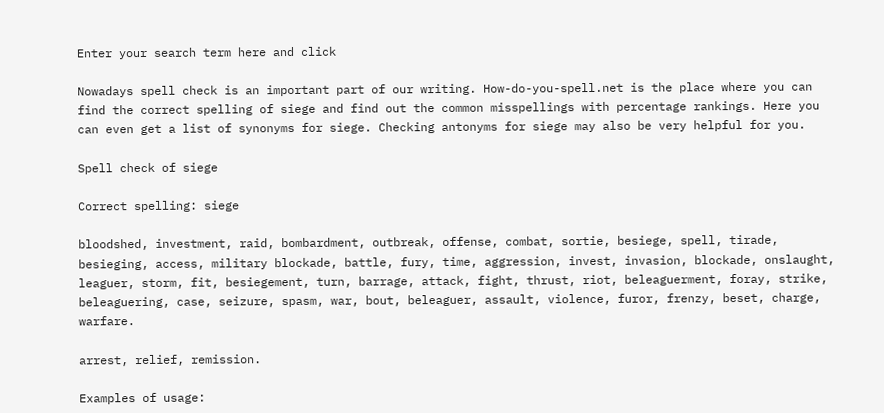Enter your search term here and click

Nowadays spell check is an important part of our writing. How-do-you-spell.net is the place where you can find the correct spelling of siege and find out the common misspellings with percentage rankings. Here you can even get a list of synonyms for siege. Checking antonyms for siege may also be very helpful for you.

Spell check of siege

Correct spelling: siege

bloodshed, investment, raid, bombardment, outbreak, offense, combat, sortie, besiege, spell, tirade, besieging, access, military blockade, battle, fury, time, aggression, invest, invasion, blockade, onslaught, leaguer, storm, fit, besiegement, turn, barrage, attack, fight, thrust, riot, beleaguerment, foray, strike, beleaguering, case, seizure, spasm, war, bout, beleaguer, assault, violence, furor, frenzy, beset, charge, warfare.

arrest, relief, remission.

Examples of usage: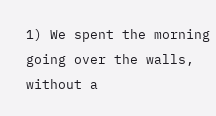1) We spent the morning going over the walls, without a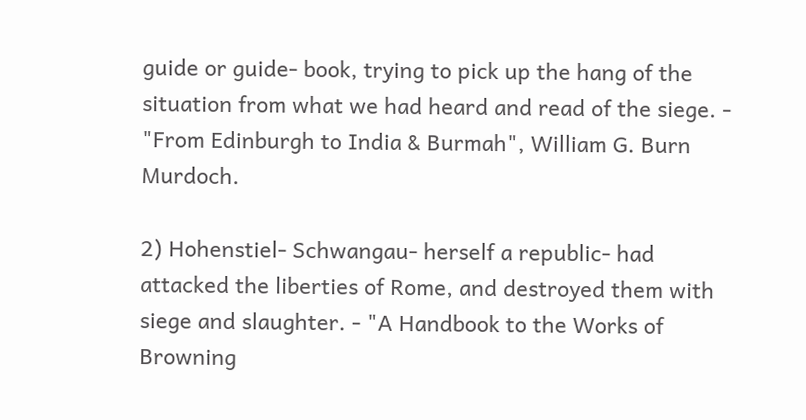guide or guide- book, trying to pick up the hang of the situation from what we had heard and read of the siege. - "From Edinburgh to India & Burmah", William G. Burn Murdoch.

2) Hohenstiel- Schwangau- herself a republic- had attacked the liberties of Rome, and destroyed them with siege and slaughter. - "A Handbook to the Works of Browning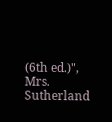(6th ed.)", Mrs. Sutherland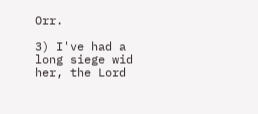Orr.

3) I've had a long siege wid her, the Lord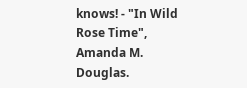knows! - "In Wild Rose Time", Amanda M. Douglas.